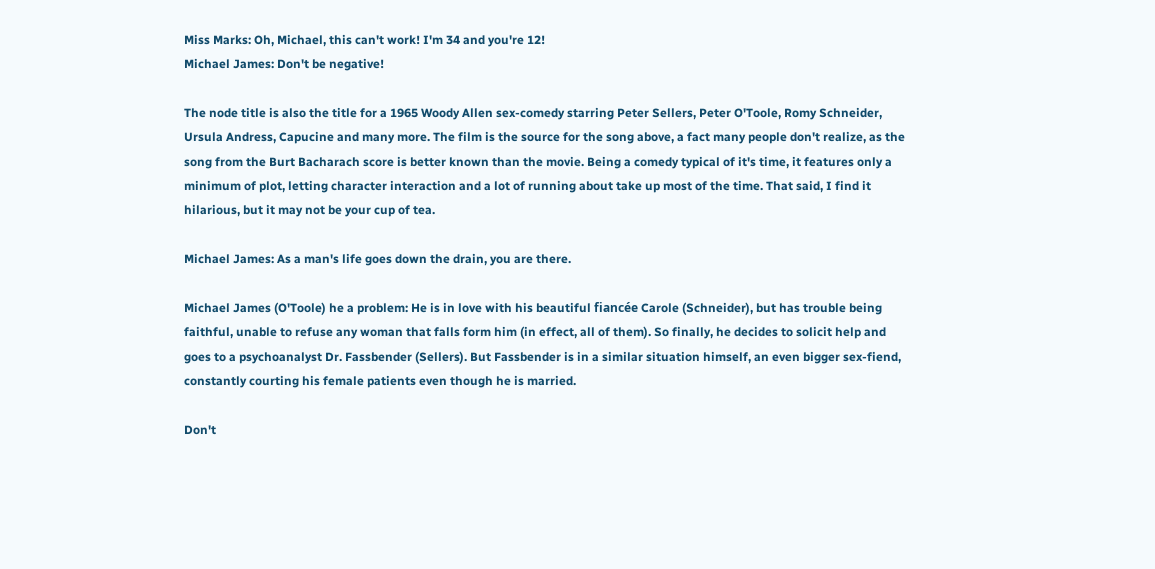Miss Marks: Oh, Michael, this can't work! I'm 34 and you're 12!
Michael James: Don't be negative!

The node title is also the title for a 1965 Woody Allen sex-comedy starring Peter Sellers, Peter O'Toole, Romy Schneider, Ursula Andress, Capucine and many more. The film is the source for the song above, a fact many people don't realize, as the song from the Burt Bacharach score is better known than the movie. Being a comedy typical of it's time, it features only a minimum of plot, letting character interaction and a lot of running about take up most of the time. That said, I find it hilarious, but it may not be your cup of tea.

Michael James: As a man's life goes down the drain, you are there.

Michael James (O'Toole) he a problem: He is in love with his beautiful fiancée Carole (Schneider), but has trouble being faithful, unable to refuse any woman that falls form him (in effect, all of them). So finally, he decides to solicit help and goes to a psychoanalyst Dr. Fassbender (Sellers). But Fassbender is in a similar situation himself, an even bigger sex-fiend, constantly courting his female patients even though he is married.

Don't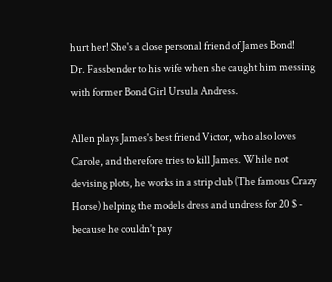hurt her! She's a close personal friend of James Bond!
Dr. Fassbender to his wife when she caught him messing with former Bond Girl Ursula Andress.

Allen plays James's best friend Victor, who also loves Carole, and therefore tries to kill James. While not devising plots, he works in a strip club (The famous Crazy Horse) helping the models dress and undress for 20 $ - because he couldn't pay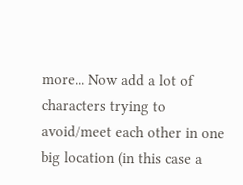more... Now add a lot of characters trying to avoid/meet each other in one big location (in this case a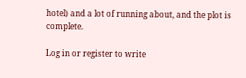hotel) and a lot of running about, and the plot is complete.

Log in or register to write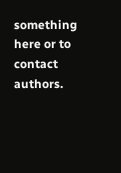something here or to contact authors.